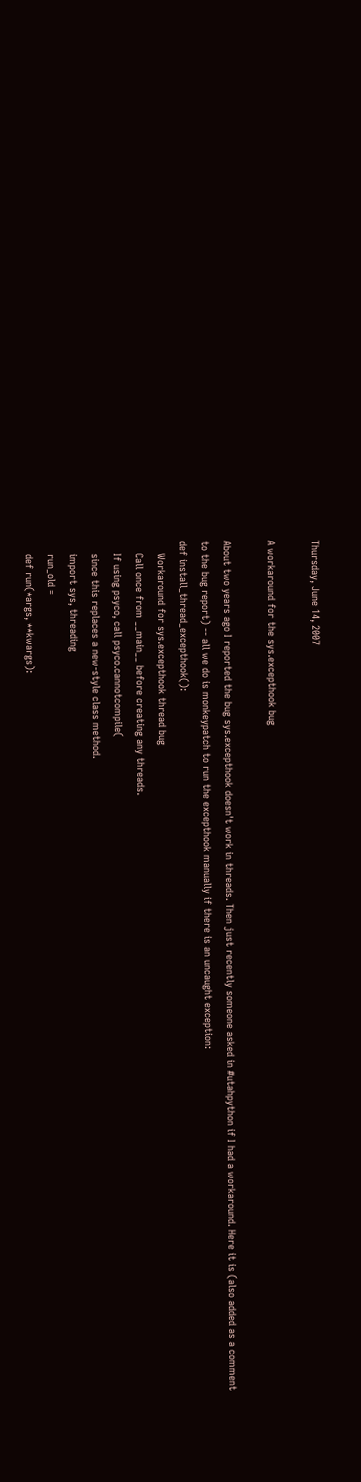Thursday, June 14, 2007

A workaround for the sys.excepthook bug

About two years ago I reported the bug sys.excepthook doesn't work in threads. Then just recently someone asked in #utahpython if I had a workaround. Here it is (also added as a comment to the bug report) -- all we do is monkeypatch to run the excepthook manually if there is an uncaught exception:
def install_thread_excepthook():
    Workaround for sys.excepthook thread bug
    Call once from __main__ before creating any threads.
    If using psyco, call psyco.cannotcompile(
    since this replaces a new-style class method.
    import sys, threading
    run_old =
    def run(*args, **kwargs):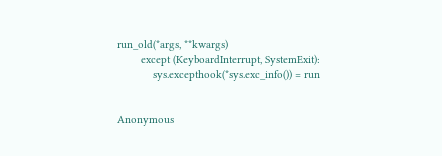run_old(*args, **kwargs)
        except (KeyboardInterrupt, SystemExit):
            sys.excepthook(*sys.exc_info()) = run


Anonymous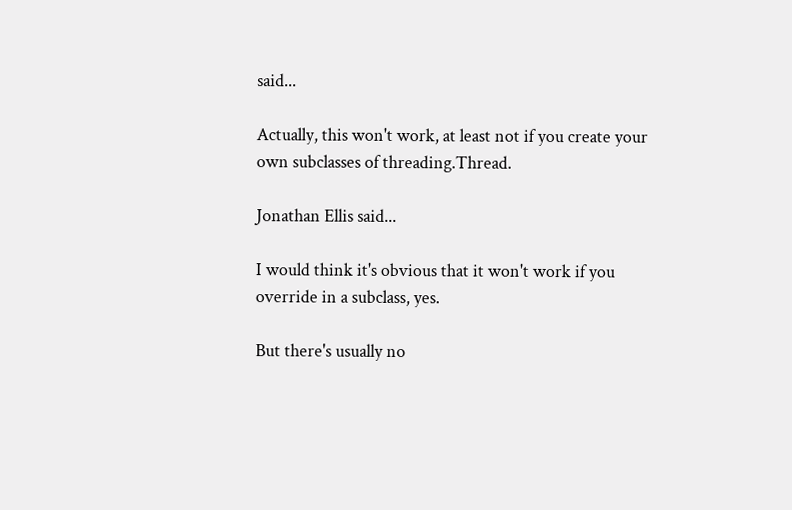said...

Actually, this won't work, at least not if you create your own subclasses of threading.Thread.

Jonathan Ellis said...

I would think it's obvious that it won't work if you override in a subclass, yes.

But there's usually no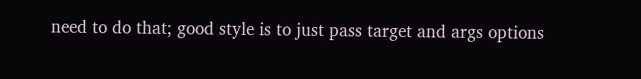need to do that; good style is to just pass target and args options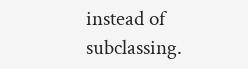instead of subclassing.